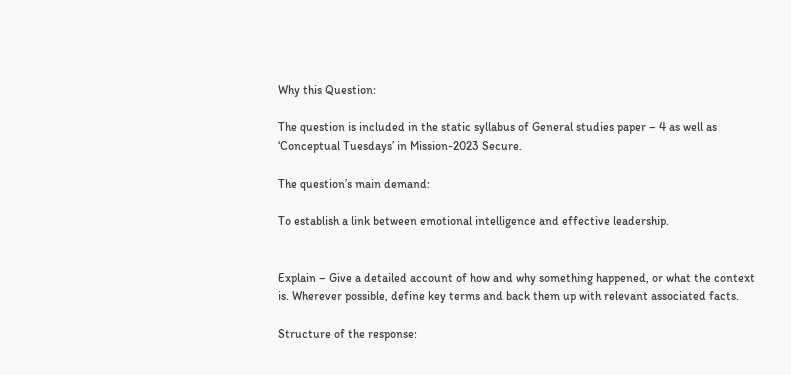Why this Question:

The question is included in the static syllabus of General studies paper – 4 as well as ‘Conceptual Tuesdays’ in Mission-2023 Secure.

The question’s main demand:

To establish a link between emotional intelligence and effective leadership.


Explain – Give a detailed account of how and why something happened, or what the context is. Wherever possible, define key terms and back them up with relevant associated facts.

Structure of the response: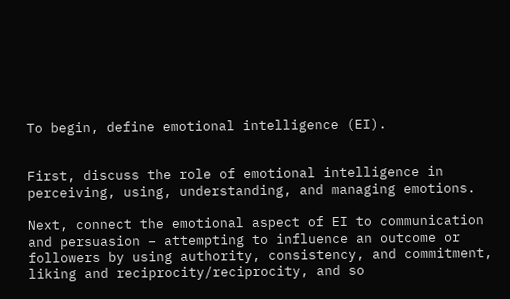To begin, define emotional intelligence (EI).


First, discuss the role of emotional intelligence in perceiving, using, understanding, and managing emotions.

Next, connect the emotional aspect of EI to communication and persuasion – attempting to influence an outcome or followers by using authority, consistency, and commitment, liking and reciprocity/reciprocity, and so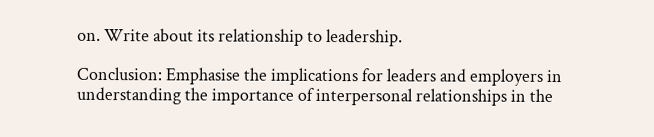on. Write about its relationship to leadership.

Conclusion: Emphasise the implications for leaders and employers in understanding the importance of interpersonal relationships in the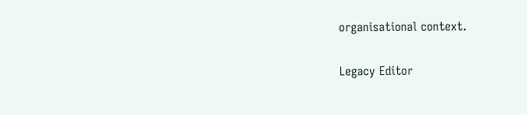organisational context.

Legacy Editor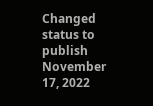Changed status to publish November 17, 2022